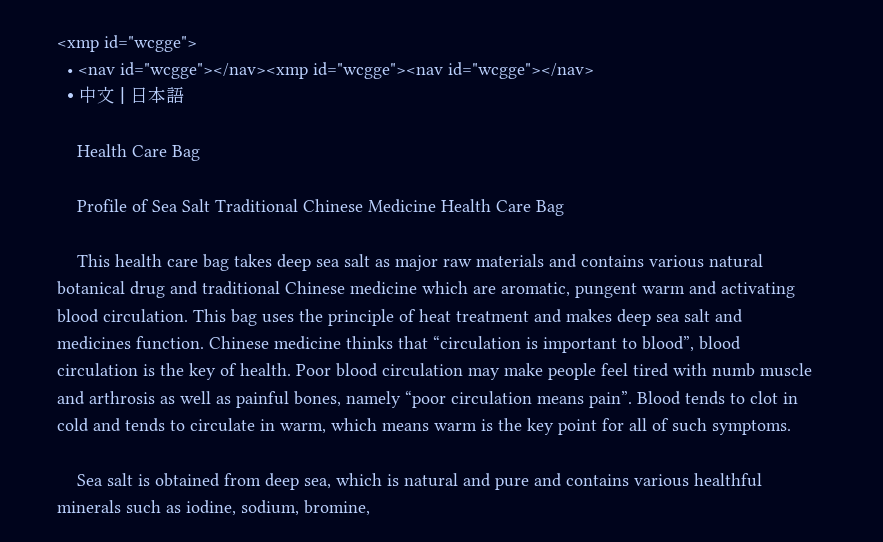<xmp id="wcgge">
  • <nav id="wcgge"></nav><xmp id="wcgge"><nav id="wcgge"></nav>
  • 中文 | 日本語

    Health Care Bag

    Profile of Sea Salt Traditional Chinese Medicine Health Care Bag

    This health care bag takes deep sea salt as major raw materials and contains various natural botanical drug and traditional Chinese medicine which are aromatic, pungent warm and activating blood circulation. This bag uses the principle of heat treatment and makes deep sea salt and medicines function. Chinese medicine thinks that “circulation is important to blood”, blood circulation is the key of health. Poor blood circulation may make people feel tired with numb muscle and arthrosis as well as painful bones, namely “poor circulation means pain”. Blood tends to clot in cold and tends to circulate in warm, which means warm is the key point for all of such symptoms.

    Sea salt is obtained from deep sea, which is natural and pure and contains various healthful minerals such as iodine, sodium, bromine,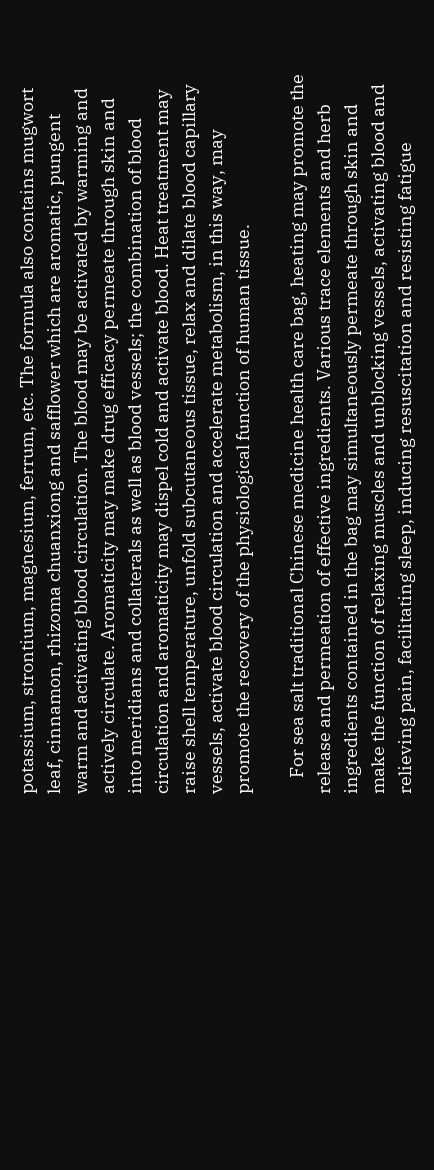potassium, strontium, magnesium, ferrum, etc. The formula also contains mugwort leaf, cinnamon, rhizoma chuanxiong and safflower which are aromatic, pungent warm and activating blood circulation. The blood may be activated by warming and actively circulate. Aromaticity may make drug efficacy permeate through skin and into meridians and collaterals as well as blood vessels; the combination of blood circulation and aromaticity may dispel cold and activate blood. Heat treatment may raise shell temperature, unfold subcutaneous tissue, relax and dilate blood capillary vessels, activate blood circulation and accelerate metabolism, in this way, may promote the recovery of the physiological function of human tissue.

    For sea salt traditional Chinese medicine health care bag, heating may promote the release and permeation of effective ingredients. Various trace elements and herb ingredients contained in the bag may simultaneously permeate through skin and make the function of relaxing muscles and unblocking vessels, activating blood and relieving pain, facilitating sleep, inducing resuscitation and resisting fatigue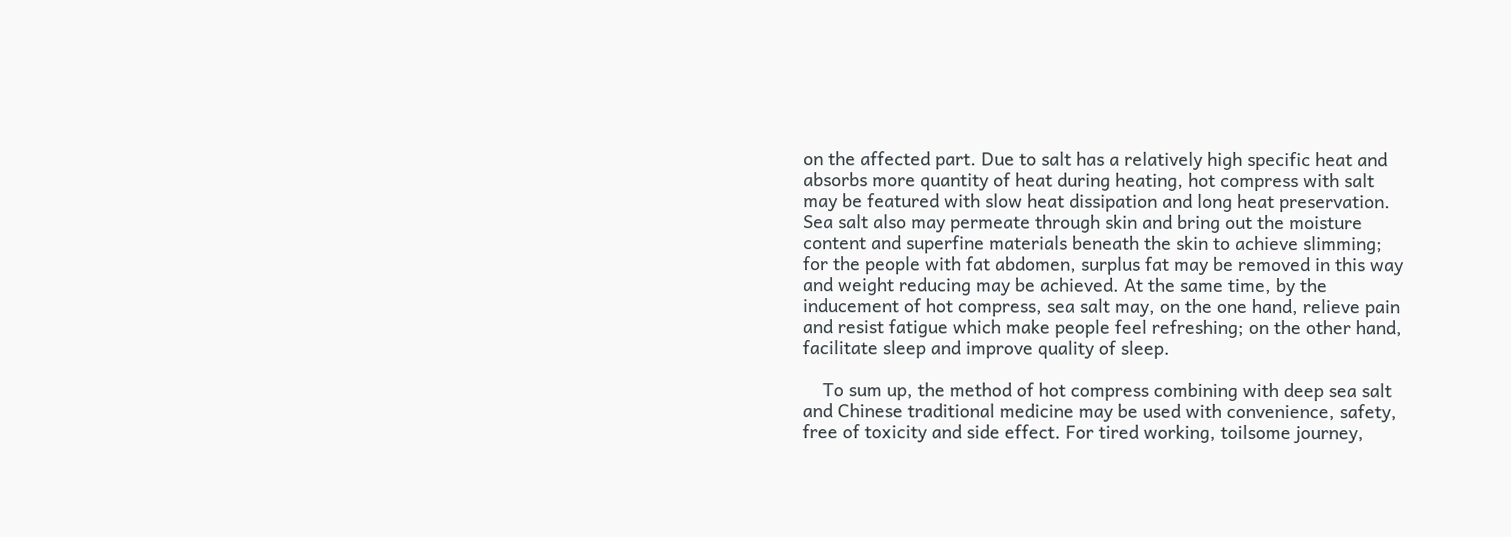on the affected part. Due to salt has a relatively high specific heat and absorbs more quantity of heat during heating, hot compress with salt may be featured with slow heat dissipation and long heat preservation. Sea salt also may permeate through skin and bring out the moisture content and superfine materials beneath the skin to achieve slimming; for the people with fat abdomen, surplus fat may be removed in this way and weight reducing may be achieved. At the same time, by the inducement of hot compress, sea salt may, on the one hand, relieve pain and resist fatigue which make people feel refreshing; on the other hand, facilitate sleep and improve quality of sleep.

    To sum up, the method of hot compress combining with deep sea salt and Chinese traditional medicine may be used with convenience, safety, free of toxicity and side effect. For tired working, toilsome journey,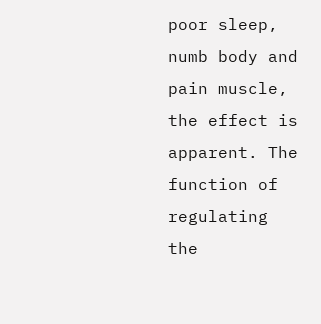poor sleep, numb body and pain muscle, the effect is apparent. The function of regulating the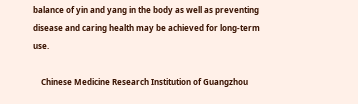balance of yin and yang in the body as well as preventing disease and caring health may be achieved for long-term use.

    Chinese Medicine Research Institution of Guangzhou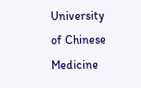University of Chinese Medicine